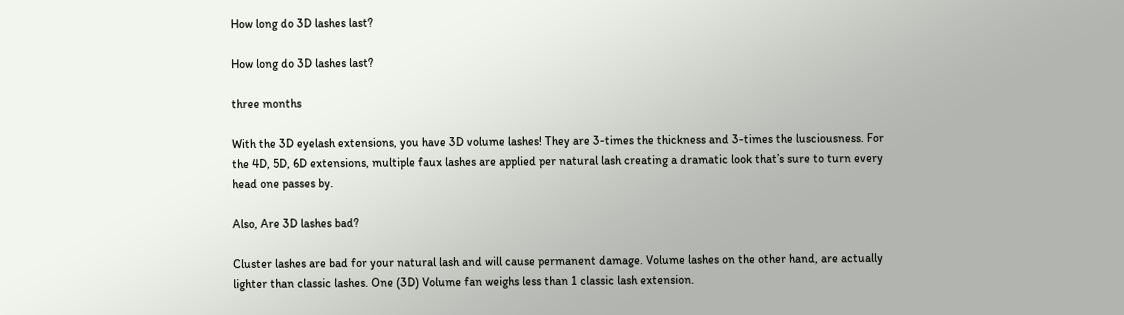How long do 3D lashes last?

How long do 3D lashes last?

three months

With the 3D eyelash extensions, you have 3D volume lashes! They are 3-times the thickness and 3-times the lusciousness. For the 4D, 5D, 6D extensions, multiple faux lashes are applied per natural lash creating a dramatic look that’s sure to turn every head one passes by.

Also, Are 3D lashes bad?

Cluster lashes are bad for your natural lash and will cause permanent damage. Volume lashes on the other hand, are actually lighter than classic lashes. One (3D) Volume fan weighs less than 1 classic lash extension.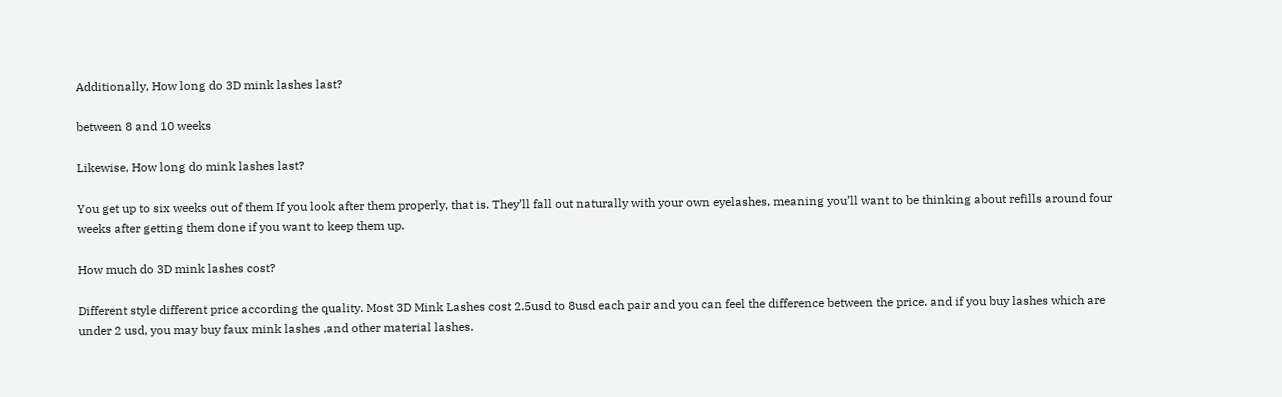Additionally, How long do 3D mink lashes last?

between 8 and 10 weeks

Likewise, How long do mink lashes last?

You get up to six weeks out of them If you look after them properly, that is. They’ll fall out naturally with your own eyelashes, meaning you’ll want to be thinking about refills around four weeks after getting them done if you want to keep them up.

How much do 3D mink lashes cost?

Different style different price according the quality. Most 3D Mink Lashes cost 2.5usd to 8usd each pair and you can feel the difference between the price. and if you buy lashes which are under 2 usd, you may buy faux mink lashes ,and other material lashes.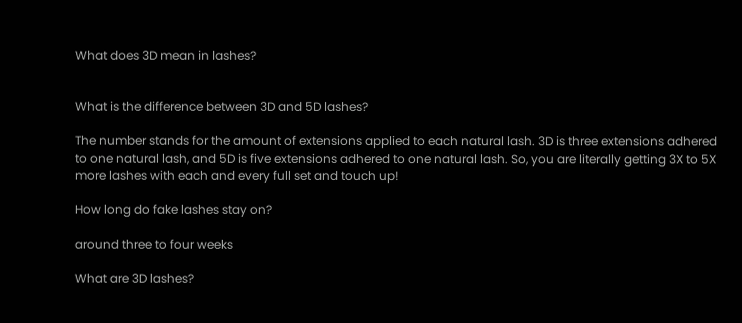What does 3D mean in lashes?


What is the difference between 3D and 5D lashes?

The number stands for the amount of extensions applied to each natural lash. 3D is three extensions adhered to one natural lash, and 5D is five extensions adhered to one natural lash. So, you are literally getting 3X to 5X more lashes with each and every full set and touch up!

How long do fake lashes stay on?

around three to four weeks

What are 3D lashes?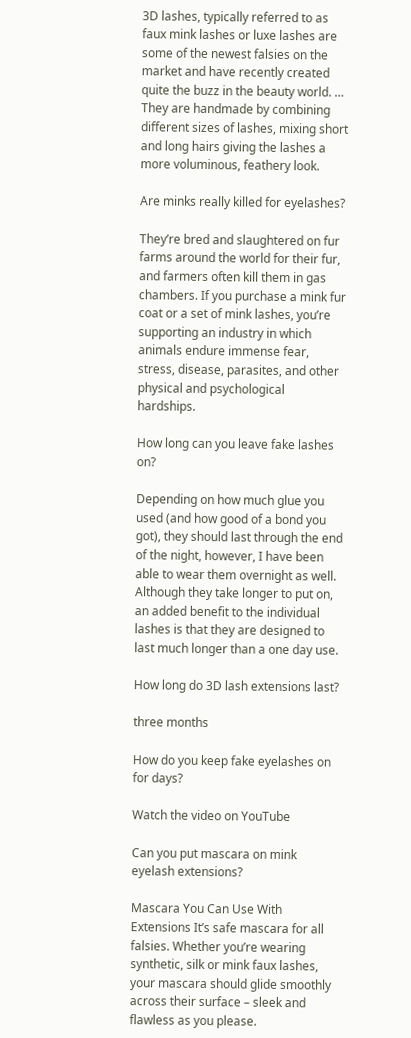3D lashes, typically referred to as faux mink lashes or luxe lashes are some of the newest falsies on the market and have recently created quite the buzz in the beauty world. … They are handmade by combining different sizes of lashes, mixing short and long hairs giving the lashes a more voluminous, feathery look.

Are minks really killed for eyelashes?

They’re bred and slaughtered on fur farms around the world for their fur, and farmers often kill them in gas chambers. If you purchase a mink fur coat or a set of mink lashes, you’re supporting an industry in which animals endure immense fear, stress, disease, parasites, and other physical and psychological hardships.

How long can you leave fake lashes on?

Depending on how much glue you used (and how good of a bond you got), they should last through the end of the night, however, I have been able to wear them overnight as well. Although they take longer to put on, an added benefit to the individual lashes is that they are designed to last much longer than a one day use.

How long do 3D lash extensions last?

three months

How do you keep fake eyelashes on for days?

Watch the video on YouTube

Can you put mascara on mink eyelash extensions?

Mascara You Can Use With Extensions It’s safe mascara for all falsies. Whether you’re wearing synthetic, silk or mink faux lashes, your mascara should glide smoothly across their surface – sleek and flawless as you please.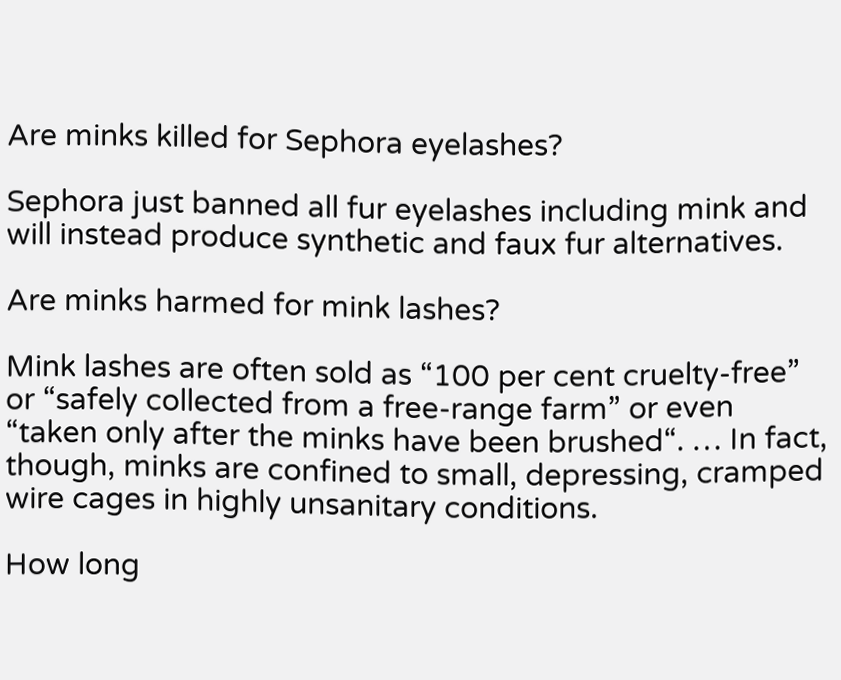Are minks killed for Sephora eyelashes?

Sephora just banned all fur eyelashes including mink and will instead produce synthetic and faux fur alternatives.

Are minks harmed for mink lashes?

Mink lashes are often sold as “100 per cent cruelty-free” or “safely collected from a free-range farm” or even “taken only after the minks have been brushed“. … In fact, though, minks are confined to small, depressing, cramped wire cages in highly unsanitary conditions.

How long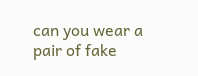can you wear a pair of fake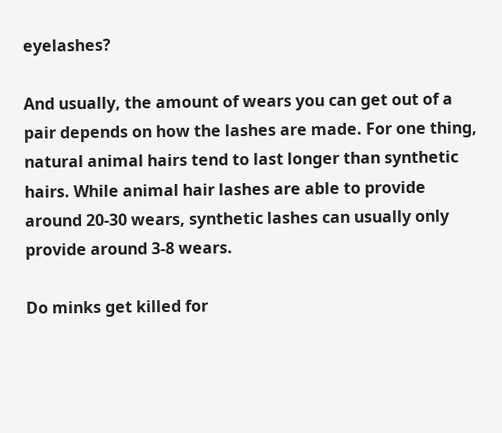eyelashes?

And usually, the amount of wears you can get out of a pair depends on how the lashes are made. For one thing, natural animal hairs tend to last longer than synthetic hairs. While animal hair lashes are able to provide around 20-30 wears, synthetic lashes can usually only provide around 3-8 wears.

Do minks get killed for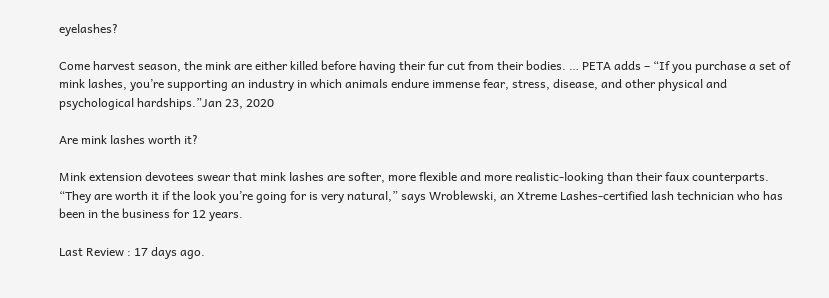eyelashes?

Come harvest season, the mink are either killed before having their fur cut from their bodies. … PETA adds – “If you purchase a set of mink lashes, you’re supporting an industry in which animals endure immense fear, stress, disease, and other physical and psychological hardships.”Jan 23, 2020

Are mink lashes worth it?

Mink extension devotees swear that mink lashes are softer, more flexible and more realistic-looking than their faux counterparts. “They are worth it if the look you’re going for is very natural,” says Wroblewski, an Xtreme Lashes-certified lash technician who has been in the business for 12 years.

Last Review : 17 days ago.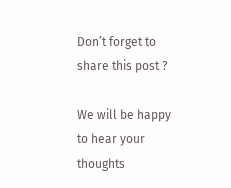Don’t forget to share this post ?

We will be happy to hear your thoughts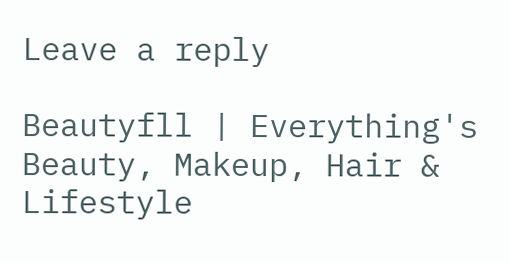Leave a reply

Beautyfll | Everything's Beauty, Makeup, Hair & Lifestyle